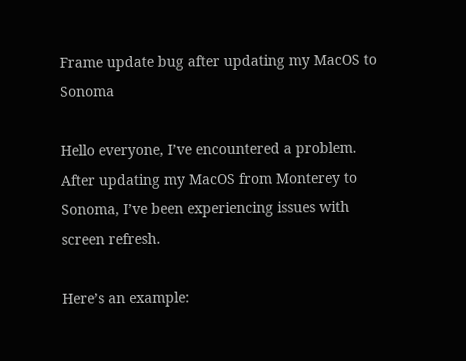Frame update bug after updating my MacOS to Sonoma

Hello everyone, I’ve encountered a problem. After updating my MacOS from Monterey to Sonoma, I’ve been experiencing issues with screen refresh.

Here’s an example: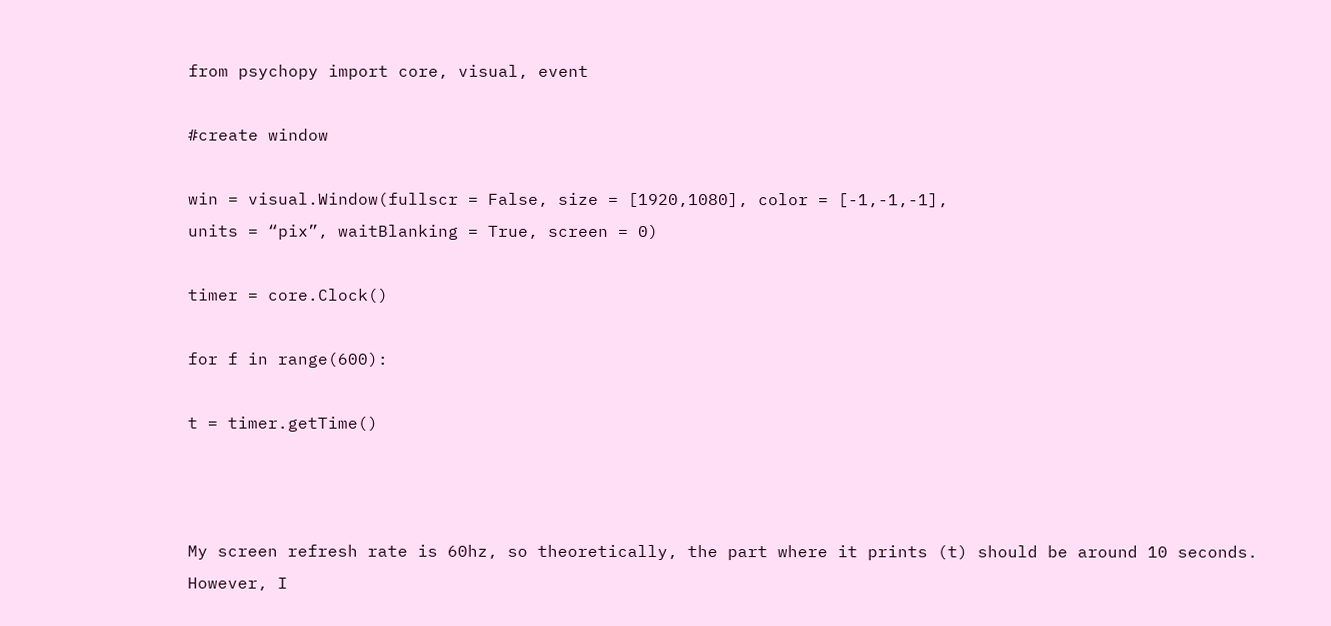from psychopy import core, visual, event

#create window

win = visual.Window(fullscr = False, size = [1920,1080], color = [-1,-1,-1],
units = “pix”, waitBlanking = True, screen = 0)

timer = core.Clock()

for f in range(600):

t = timer.getTime()



My screen refresh rate is 60hz, so theoretically, the part where it prints (t) should be around 10 seconds. However, I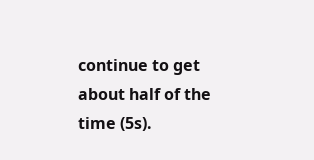continue to get about half of the time (5s).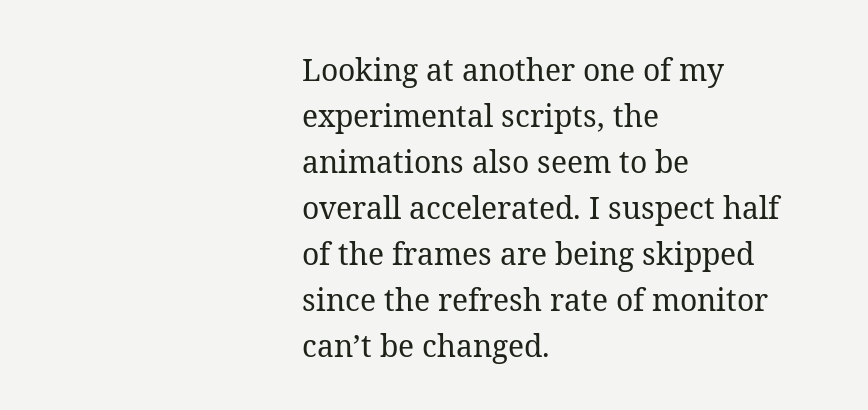Looking at another one of my experimental scripts, the animations also seem to be overall accelerated. I suspect half of the frames are being skipped since the refresh rate of monitor can’t be changed.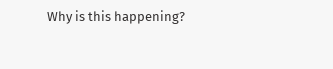Why is this happening?